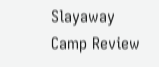Slayaway Camp Review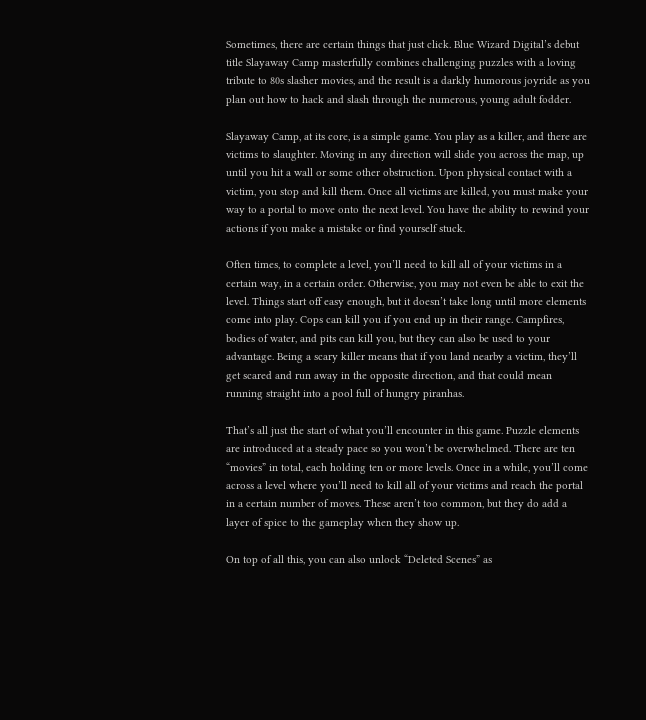Sometimes, there are certain things that just click. Blue Wizard Digital’s debut title Slayaway Camp masterfully combines challenging puzzles with a loving tribute to 80s slasher movies, and the result is a darkly humorous joyride as you plan out how to hack and slash through the numerous, young adult fodder.

Slayaway Camp, at its core, is a simple game. You play as a killer, and there are victims to slaughter. Moving in any direction will slide you across the map, up until you hit a wall or some other obstruction. Upon physical contact with a victim, you stop and kill them. Once all victims are killed, you must make your way to a portal to move onto the next level. You have the ability to rewind your actions if you make a mistake or find yourself stuck.

Often times, to complete a level, you’ll need to kill all of your victims in a certain way, in a certain order. Otherwise, you may not even be able to exit the level. Things start off easy enough, but it doesn’t take long until more elements come into play. Cops can kill you if you end up in their range. Campfires, bodies of water, and pits can kill you, but they can also be used to your advantage. Being a scary killer means that if you land nearby a victim, they’ll get scared and run away in the opposite direction, and that could mean running straight into a pool full of hungry piranhas.

That’s all just the start of what you’ll encounter in this game. Puzzle elements are introduced at a steady pace so you won’t be overwhelmed. There are ten “movies” in total, each holding ten or more levels. Once in a while, you’ll come across a level where you’ll need to kill all of your victims and reach the portal in a certain number of moves. These aren’t too common, but they do add a layer of spice to the gameplay when they show up.

On top of all this, you can also unlock “Deleted Scenes” as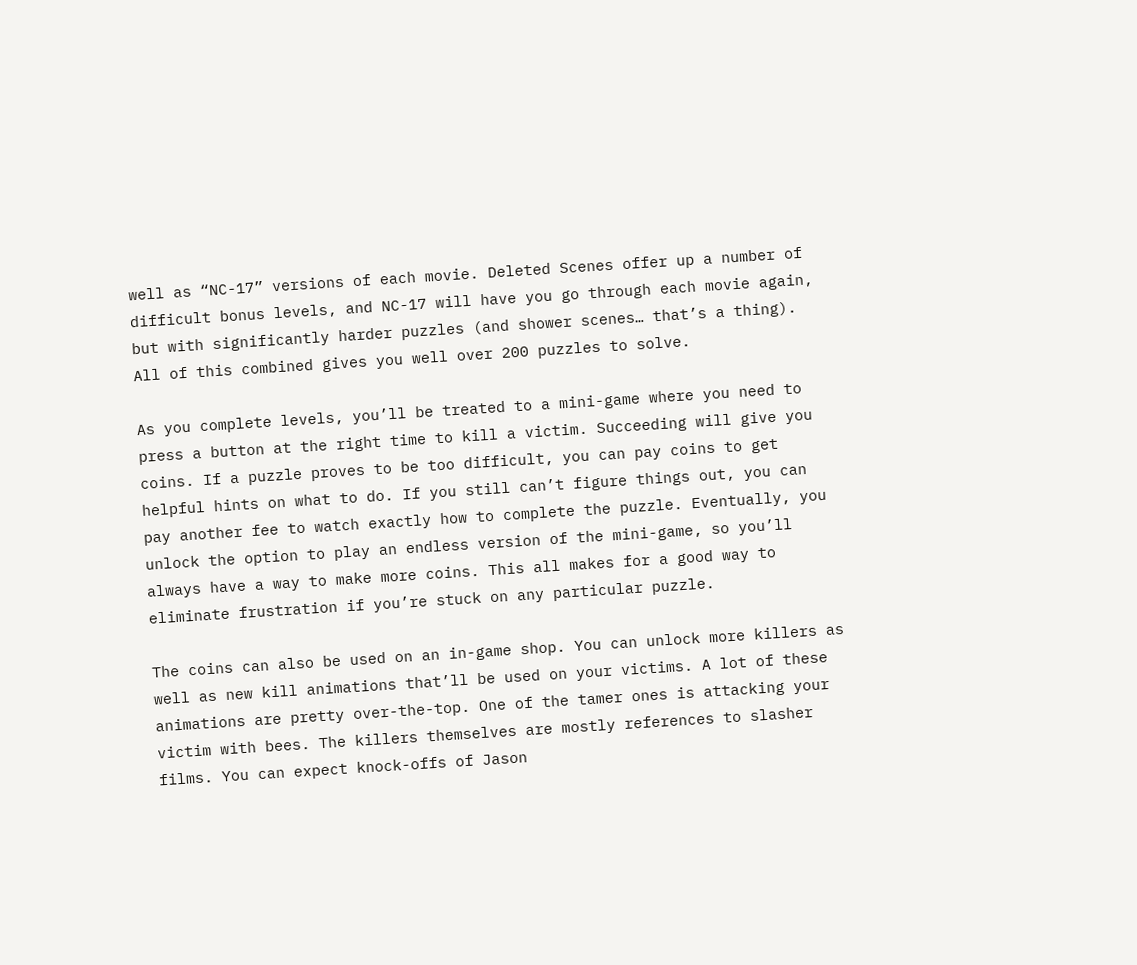well as “NC-17” versions of each movie. Deleted Scenes offer up a number of difficult bonus levels, and NC-17 will have you go through each movie again, but with significantly harder puzzles (and shower scenes… that’s a thing). All of this combined gives you well over 200 puzzles to solve.

As you complete levels, you’ll be treated to a mini-game where you need to press a button at the right time to kill a victim. Succeeding will give you coins. If a puzzle proves to be too difficult, you can pay coins to get helpful hints on what to do. If you still can’t figure things out, you can pay another fee to watch exactly how to complete the puzzle. Eventually, you unlock the option to play an endless version of the mini-game, so you’ll always have a way to make more coins. This all makes for a good way to eliminate frustration if you’re stuck on any particular puzzle.

The coins can also be used on an in-game shop. You can unlock more killers as well as new kill animations that’ll be used on your victims. A lot of these animations are pretty over-the-top. One of the tamer ones is attacking your victim with bees. The killers themselves are mostly references to slasher films. You can expect knock-offs of Jason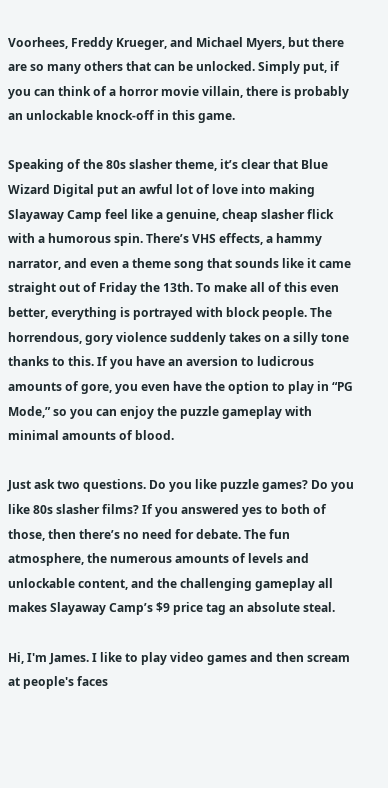Voorhees, Freddy Krueger, and Michael Myers, but there are so many others that can be unlocked. Simply put, if you can think of a horror movie villain, there is probably an unlockable knock-off in this game.

Speaking of the 80s slasher theme, it’s clear that Blue Wizard Digital put an awful lot of love into making Slayaway Camp feel like a genuine, cheap slasher flick with a humorous spin. There’s VHS effects, a hammy narrator, and even a theme song that sounds like it came straight out of Friday the 13th. To make all of this even better, everything is portrayed with block people. The horrendous, gory violence suddenly takes on a silly tone thanks to this. If you have an aversion to ludicrous amounts of gore, you even have the option to play in “PG Mode,” so you can enjoy the puzzle gameplay with minimal amounts of blood.

Just ask two questions. Do you like puzzle games? Do you like 80s slasher films? If you answered yes to both of those, then there’s no need for debate. The fun atmosphere, the numerous amounts of levels and unlockable content, and the challenging gameplay all makes Slayaway Camp’s $9 price tag an absolute steal.

Hi, I'm James. I like to play video games and then scream at people's faces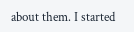about them. I started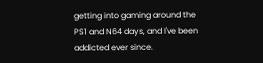getting into gaming around the PS1 and N64 days, and I've been addicted ever since.